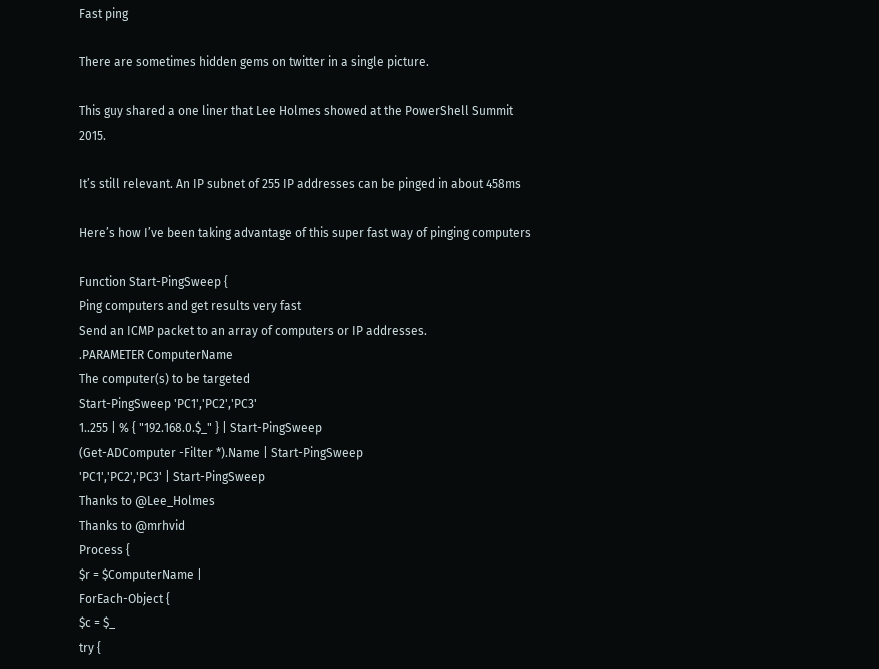Fast ping

There are sometimes hidden gems on twitter in a single picture.

This guy shared a one liner that Lee Holmes showed at the PowerShell Summit 2015.

It’s still relevant. An IP subnet of 255 IP addresses can be pinged in about 458ms

Here’s how I’ve been taking advantage of this super fast way of pinging computers

Function Start-PingSweep {
Ping computers and get results very fast
Send an ICMP packet to an array of computers or IP addresses.
.PARAMETER ComputerName
The computer(s) to be targeted
Start-PingSweep 'PC1','PC2','PC3'
1..255 | % { "192.168.0.$_" } | Start-PingSweep
(Get-ADComputer -Filter *).Name | Start-PingSweep
'PC1','PC2','PC3' | Start-PingSweep
Thanks to @Lee_Holmes
Thanks to @mrhvid
Process {
$r = $ComputerName |
ForEach-Object {
$c = $_
try {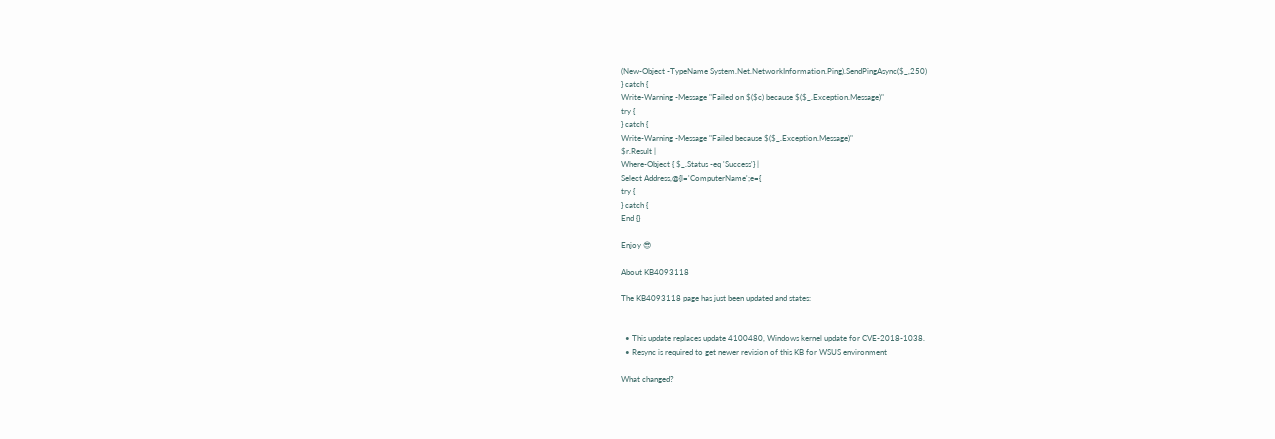(New-Object -TypeName System.Net.NetworkInformation.Ping).SendPingAsync($_,250)
} catch {
Write-Warning -Message "Failed on $($c) because $($_.Exception.Message)"
try {
} catch {
Write-Warning -Message "Failed because $($_.Exception.Message)"
$r.Result |
Where-Object { $_.Status -eq 'Success'} |
Select Address,@{l='ComputerName';e={
try {
} catch {
End {}

Enjoy 😎

About KB4093118

The KB4093118 page has just been updated and states:


  • This update replaces update 4100480, Windows kernel update for CVE-2018-1038.
  • Resync is required to get newer revision of this KB for WSUS environment

What changed?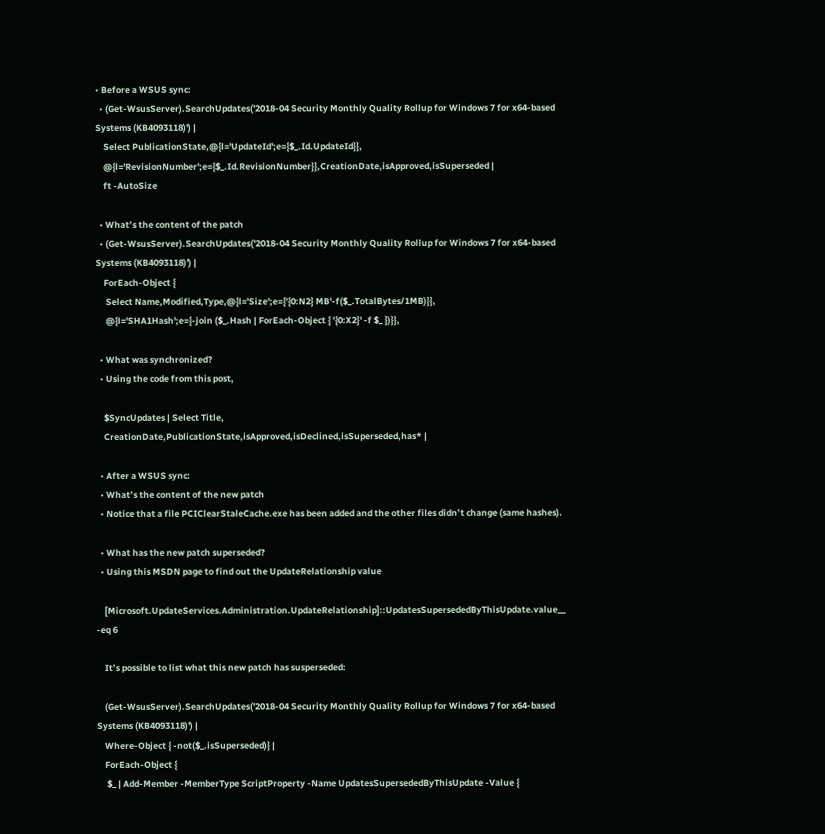• Before a WSUS sync:
  • (Get-WsusServer).SearchUpdates('2018-04 Security Monthly Quality Rollup for Windows 7 for x64-based Systems (KB4093118)') |
    Select PublicationState,@{l='UpdateId';e={$_.Id.UpdateId}},
    @{l='RevisionNumber';e={$_.Id.RevisionNumber}},CreationDate,isApproved,isSuperseded |
    ft -AutoSize

  • What’s the content of the patch
  • (Get-WsusServer).SearchUpdates('2018-04 Security Monthly Quality Rollup for Windows 7 for x64-based Systems (KB4093118)') |
    ForEach-Object {
     Select Name,Modified,Type,@{l='Size';e={'{0:N2} MB'-f($_.TotalBytes/1MB)}},
     @{l='SHA1Hash';e={-join ($_.Hash | ForEach-Object { '{0:X2}' -f $_ })}},

  • What was synchronized?
  • Using the code from this post,

    $SyncUpdates | Select Title,
    CreationDate,PublicationState,isApproved,isDeclined,isSuperseded,has* |

  • After a WSUS sync:
  • What’s the content of the new patch
  • Notice that a file PCIClearStaleCache.exe has been added and the other files didn’t change (same hashes).

  • What has the new patch superseded?
  • Using this MSDN page to find out the UpdateRelationship value

    [Microsoft.UpdateServices.Administration.UpdateRelationship]::UpdatesSupersededByThisUpdate.value__ -eq 6

    It’s possible to list what this new patch has susperseded:

    (Get-WsusServer).SearchUpdates('2018-04 Security Monthly Quality Rollup for Windows 7 for x64-based Systems (KB4093118)') |
    Where-Object { -not($_.isSuperseded)} |
    ForEach-Object {
     $_ | Add-Member -MemberType ScriptProperty -Name UpdatesSupersededByThisUpdate -Value {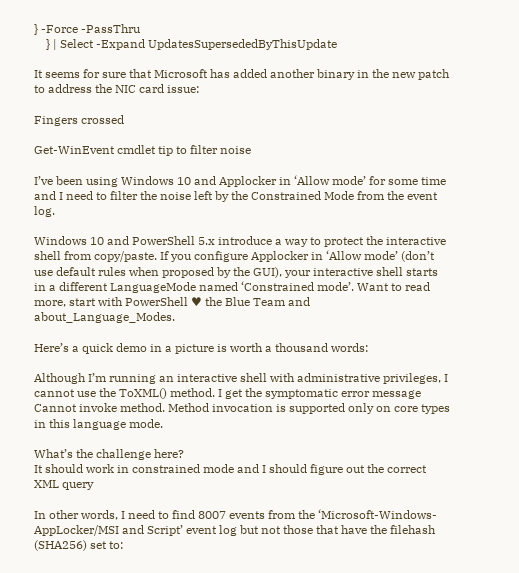} -Force -PassThru
    } | Select -Expand UpdatesSupersededByThisUpdate

It seems for sure that Microsoft has added another binary in the new patch to address the NIC card issue:

Fingers crossed

Get-WinEvent cmdlet tip to filter noise

I’ve been using Windows 10 and Applocker in ‘Allow mode’ for some time and I need to filter the noise left by the Constrained Mode from the event log.

Windows 10 and PowerShell 5.x introduce a way to protect the interactive shell from copy/paste. If you configure Applocker in ‘Allow mode’ (don’t use default rules when proposed by the GUI), your interactive shell starts in a different LanguageMode named ‘Constrained mode’. Want to read more, start with PowerShell ♥ the Blue Team and about_Language_Modes.

Here’s a quick demo in a picture is worth a thousand words:

Although I’m running an interactive shell with administrative privileges, I cannot use the ToXML() method. I get the symptomatic error message Cannot invoke method. Method invocation is supported only on core types in this language mode.

What’s the challenge here?
It should work in constrained mode and I should figure out the correct XML query

In other words, I need to find 8007 events from the ‘Microsoft-Windows-AppLocker/MSI and Script’ event log but not those that have the filehash (SHA256) set to: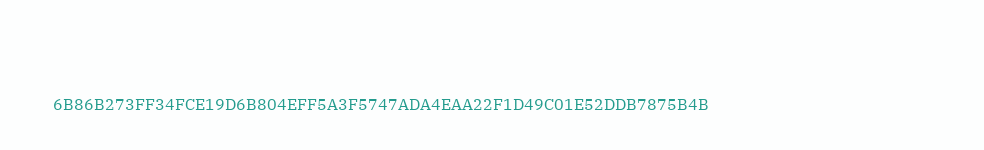6B86B273FF34FCE19D6B804EFF5A3F5747ADA4EAA22F1D49C01E52DDB7875B4B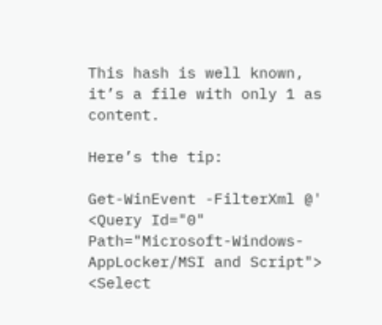This hash is well known, it’s a file with only 1 as content.

Here’s the tip:

Get-WinEvent -FilterXml @'
<Query Id="0" Path="Microsoft-Windows-AppLocker/MSI and Script">
<Select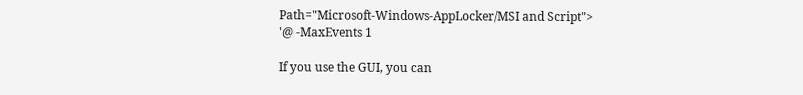Path="Microsoft-Windows-AppLocker/MSI and Script">
'@ -MaxEvents 1

If you use the GUI, you can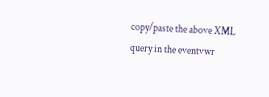copy/paste the above XML query in the eventvwr